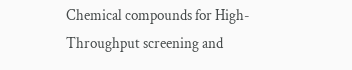Chemical compounds for High-Throughput screening and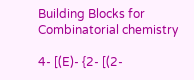Building Blocks for Combinatorial chemistry

4- [(E)- {2- [(2-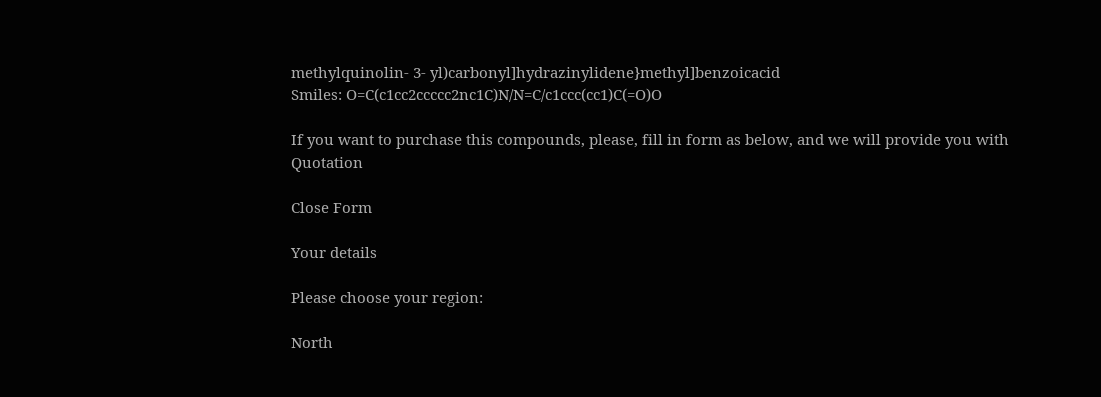methylquinolin- 3- yl)carbonyl]hydrazinylidene}methyl]benzoicacid
Smiles: O=C(c1cc2ccccc2nc1C)N/N=C/c1ccc(cc1)C(=O)O

If you want to purchase this compounds, please, fill in form as below, and we will provide you with Quotation

Close Form

Your details

Please choose your region:

North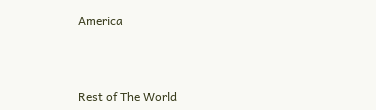America



Rest of The World